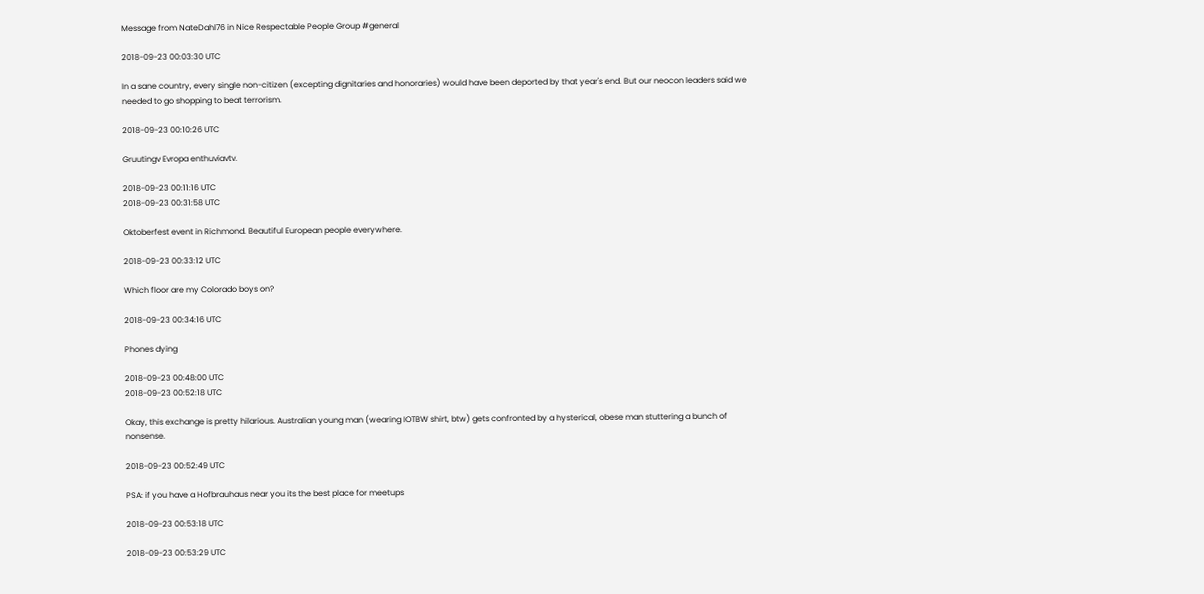Message from NateDahl76 in Nice Respectable People Group #general

2018-09-23 00:03:30 UTC

In a sane country, every single non-citizen (excepting dignitaries and honoraries) would have been deported by that year's end. But our neocon leaders said we needed to go shopping to beat terrorism.

2018-09-23 00:10:26 UTC

Gruutingv Evropa enthuviavtv.

2018-09-23 00:11:16 UTC
2018-09-23 00:31:58 UTC

Oktoberfest event in Richmond. Beautiful European people everywhere.

2018-09-23 00:33:12 UTC

Which floor are my Colorado boys on?

2018-09-23 00:34:16 UTC

Phones dying

2018-09-23 00:48:00 UTC
2018-09-23 00:52:18 UTC

Okay, this exchange is pretty hilarious. Australian young man (wearing IOTBW shirt, btw) gets confronted by a hysterical, obese man stuttering a bunch of nonsense.

2018-09-23 00:52:49 UTC

PSA: if you have a Hofbrauhaus near you its the best place for meetups

2018-09-23 00:53:18 UTC

2018-09-23 00:53:29 UTC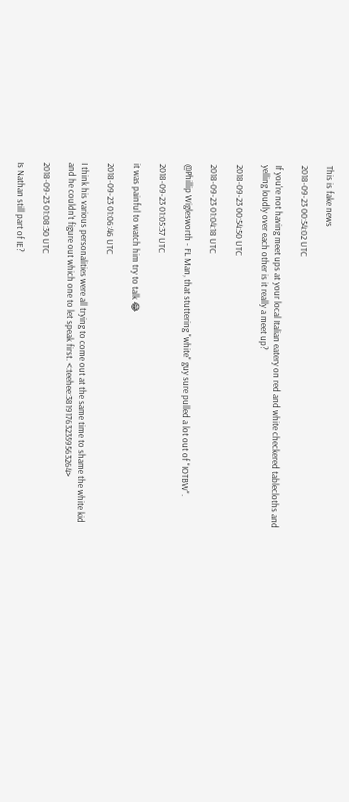This is fake news

2018-09-23 00:54:02 UTC

If you're not having meet ups at your local Italian eatery on red and white checkered tablecloths and yelling loudly over each other is it really a meet up?

2018-09-23 00:54:50 UTC

2018-09-23 01:04:18 UTC

@Phillip Wiglesworth - FL Man, that stuttering "white" guy sure pulled a lot out of "IOTBW".

2018-09-23 01:05:37 UTC

it was painful to watch him try to talk 😂

2018-09-23 01:06:46 UTC

I think his various personalities were all trying to come out at the same time to shame the white kid and he couldn't figure out which one to let speak first. <:teehee:381917632359563264>

2018-09-23 01:08:30 UTC

Is Nathan still part of IE?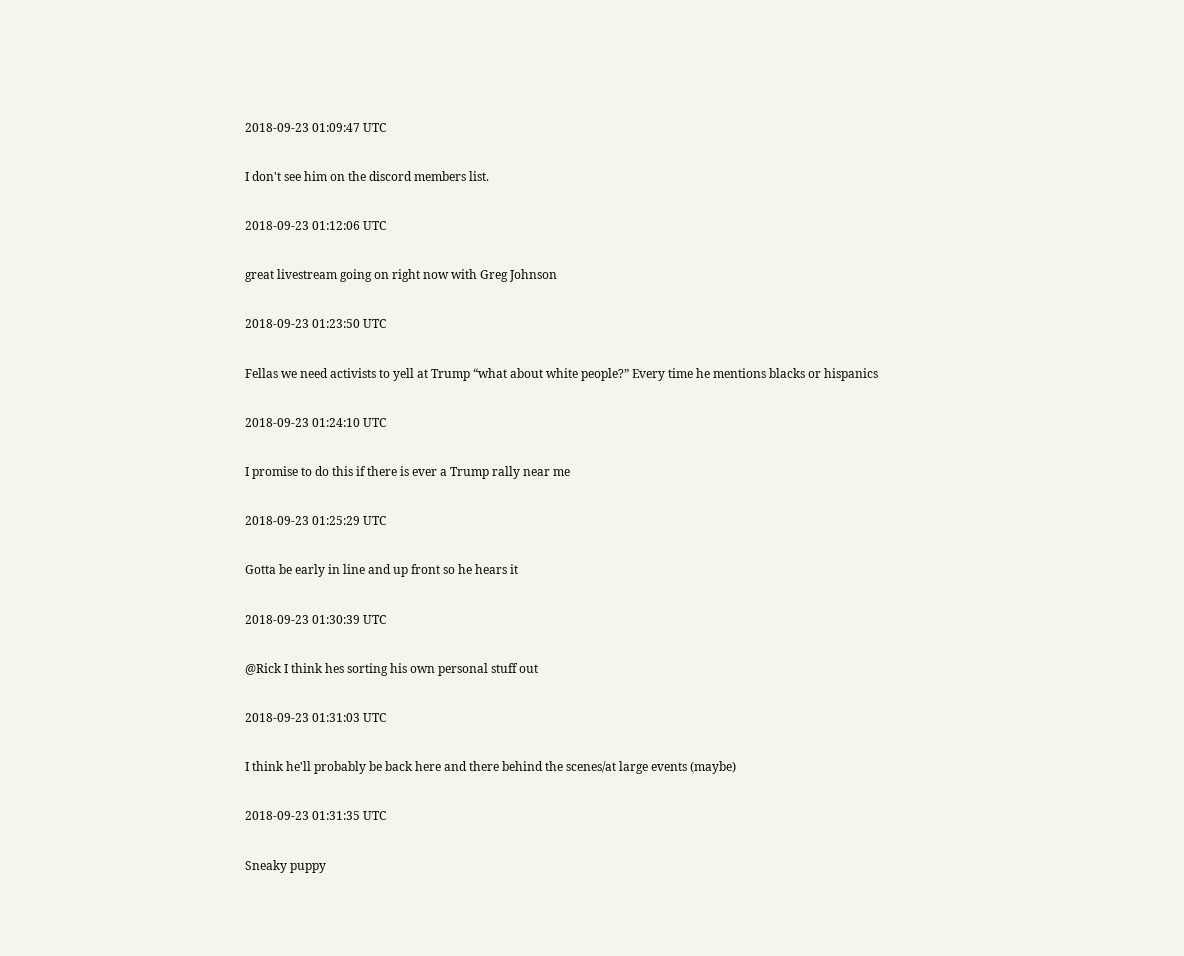2018-09-23 01:09:47 UTC

I don't see him on the discord members list.

2018-09-23 01:12:06 UTC

great livestream going on right now with Greg Johnson

2018-09-23 01:23:50 UTC

Fellas we need activists to yell at Trump “what about white people?” Every time he mentions blacks or hispanics

2018-09-23 01:24:10 UTC

I promise to do this if there is ever a Trump rally near me

2018-09-23 01:25:29 UTC

Gotta be early in line and up front so he hears it

2018-09-23 01:30:39 UTC

@Rick I think hes sorting his own personal stuff out

2018-09-23 01:31:03 UTC

I think he'll probably be back here and there behind the scenes/at large events (maybe)

2018-09-23 01:31:35 UTC

Sneaky puppy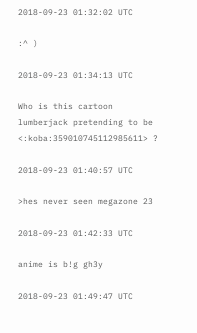2018-09-23 01:32:02 UTC

:^ )

2018-09-23 01:34:13 UTC

Who is this cartoon lumberjack pretending to be <:koba:359010745112985611> ?

2018-09-23 01:40:57 UTC

>hes never seen megazone 23

2018-09-23 01:42:33 UTC

anime is b!g gh3y

2018-09-23 01:49:47 UTC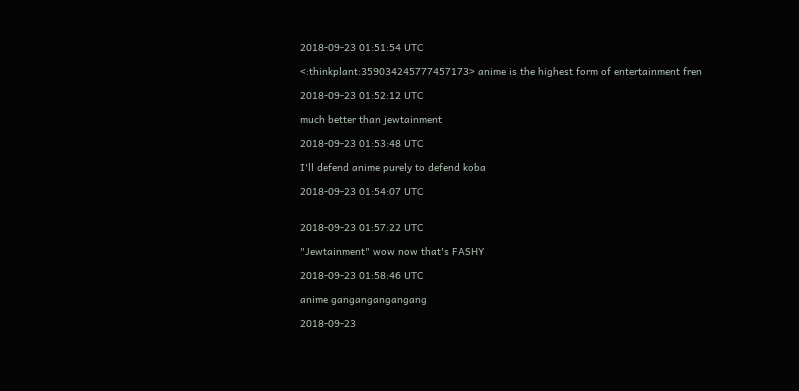2018-09-23 01:51:54 UTC

<:thinkplant:359034245777457173> anime is the highest form of entertainment fren

2018-09-23 01:52:12 UTC

much better than jewtainment

2018-09-23 01:53:48 UTC

I'll defend anime purely to defend koba

2018-09-23 01:54:07 UTC


2018-09-23 01:57:22 UTC

"Jewtainment" wow now that's FASHY

2018-09-23 01:58:46 UTC

anime gangangangangang

2018-09-23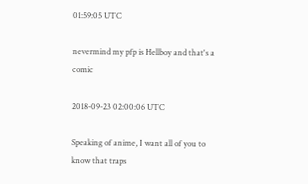01:59:05 UTC

nevermind my pfp is Hellboy and that's a comic

2018-09-23 02:00:06 UTC

Speaking of anime, I want all of you to know that traps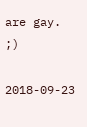are gay. ;)

2018-09-23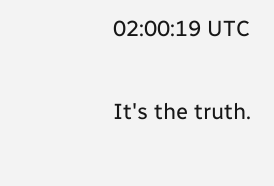02:00:19 UTC

It's the truth.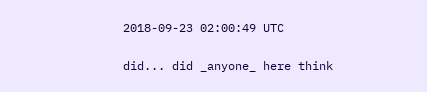2018-09-23 02:00:49 UTC

did... did _anyone_ here think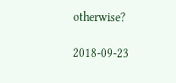otherwise?

2018-09-23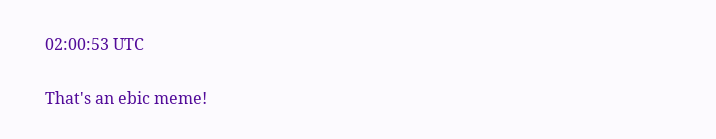02:00:53 UTC

That's an ebic meme!